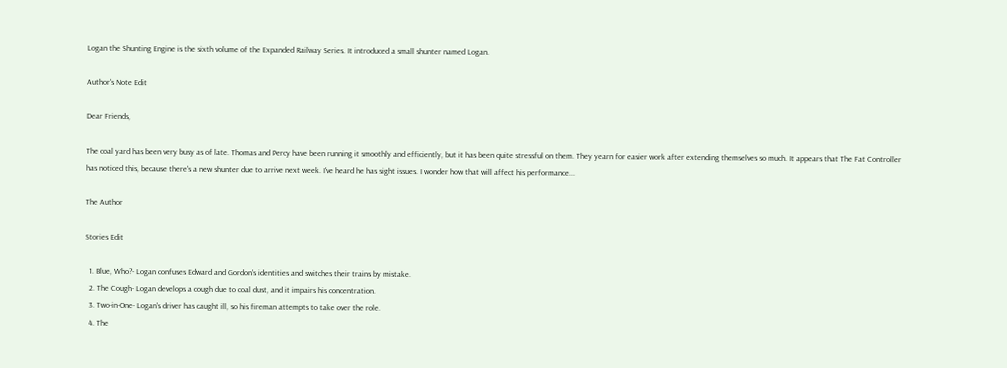Logan the Shunting Engine is the sixth volume of the Expanded Railway Series. It introduced a small shunter named Logan.

Author's Note Edit

Dear Friends,

The coal yard has been very busy as of late. Thomas and Percy have been running it smoothly and efficiently, but it has been quite stressful on them. They yearn for easier work after extending themselves so much. It appears that The Fat Controller has noticed this, because there's a new shunter due to arrive next week. I've heard he has sight issues. I wonder how that will affect his performance...

The Author

Stories Edit

  1. Blue, Who?- Logan confuses Edward and Gordon's identities and switches their trains by mistake.
  2. The Cough- Logan develops a cough due to coal dust, and it impairs his concentration.
  3. Two-in-One- Logan's driver has caught ill, so his fireman attempts to take over the role.
  4. The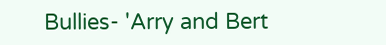Bullies- 'Arry and Bert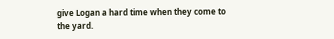give Logan a hard time when they come to the yard.